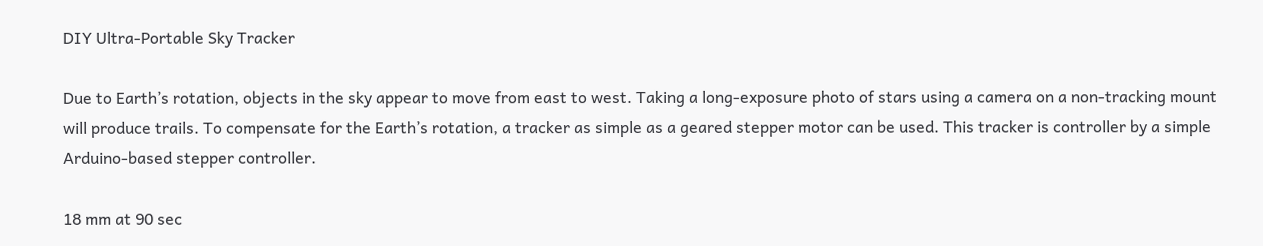DIY Ultra-Portable Sky Tracker

Due to Earth’s rotation, objects in the sky appear to move from east to west. Taking a long-exposure photo of stars using a camera on a non-tracking mount will produce trails. To compensate for the Earth’s rotation, a tracker as simple as a geared stepper motor can be used. This tracker is controller by a simple Arduino-based stepper controller.

18 mm at 90 sec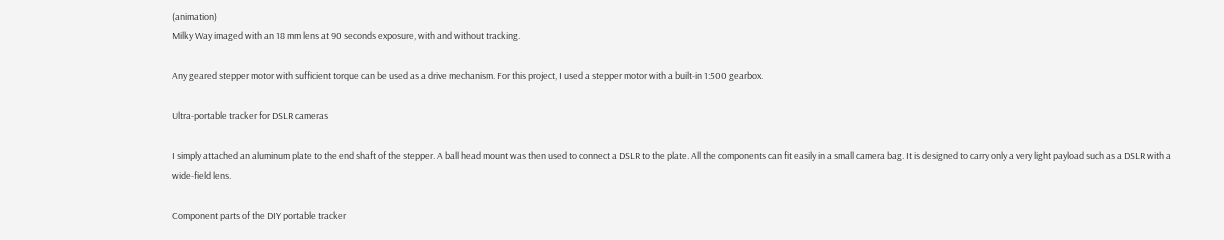(animation)
Milky Way imaged with an 18 mm lens at 90 seconds exposure, with and without tracking.

Any geared stepper motor with sufficient torque can be used as a drive mechanism. For this project, I used a stepper motor with a built-in 1:500 gearbox.

Ultra-portable tracker for DSLR cameras

I simply attached an aluminum plate to the end shaft of the stepper. A ball head mount was then used to connect a DSLR to the plate. All the components can fit easily in a small camera bag. It is designed to carry only a very light payload such as a DSLR with a wide-field lens.

Component parts of the DIY portable tracker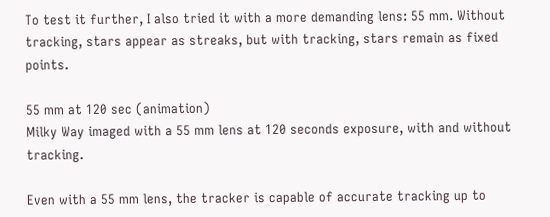To test it further, I also tried it with a more demanding lens: 55 mm. Without tracking, stars appear as streaks, but with tracking, stars remain as fixed points.

55 mm at 120 sec (animation)
Milky Way imaged with a 55 mm lens at 120 seconds exposure, with and without tracking.

Even with a 55 mm lens, the tracker is capable of accurate tracking up to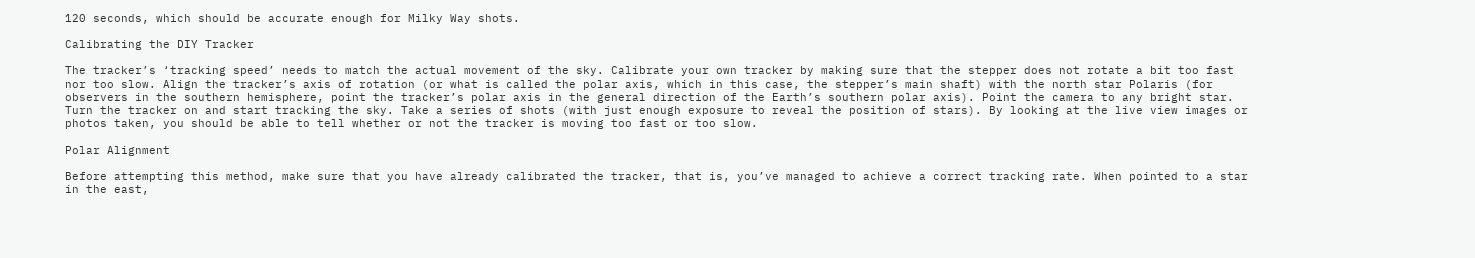120 seconds, which should be accurate enough for Milky Way shots.

Calibrating the DIY Tracker

The tracker’s ‘tracking speed’ needs to match the actual movement of the sky. Calibrate your own tracker by making sure that the stepper does not rotate a bit too fast nor too slow. Align the tracker’s axis of rotation (or what is called the polar axis, which in this case, the stepper’s main shaft) with the north star Polaris (for observers in the southern hemisphere, point the tracker’s polar axis in the general direction of the Earth’s southern polar axis). Point the camera to any bright star. Turn the tracker on and start tracking the sky. Take a series of shots (with just enough exposure to reveal the position of stars). By looking at the live view images or photos taken, you should be able to tell whether or not the tracker is moving too fast or too slow.

Polar Alignment

Before attempting this method, make sure that you have already calibrated the tracker, that is, you’ve managed to achieve a correct tracking rate. When pointed to a star in the east,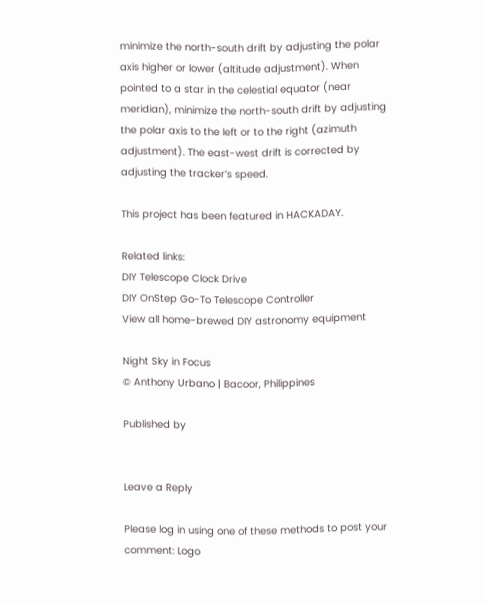minimize the north-south drift by adjusting the polar axis higher or lower (altitude adjustment). When pointed to a star in the celestial equator (near meridian), minimize the north-south drift by adjusting the polar axis to the left or to the right (azimuth adjustment). The east-west drift is corrected by adjusting the tracker’s speed.

This project has been featured in HACKADAY.

Related links:
DIY Telescope Clock Drive
DIY OnStep Go-To Telescope Controller
View all home-brewed DIY astronomy equipment

Night Sky in Focus
© Anthony Urbano | Bacoor, Philippines

Published by


Leave a Reply

Please log in using one of these methods to post your comment: Logo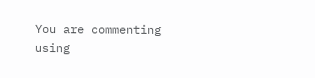You are commenting using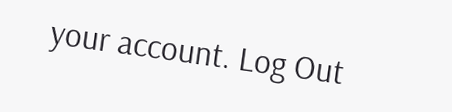your account. Log Out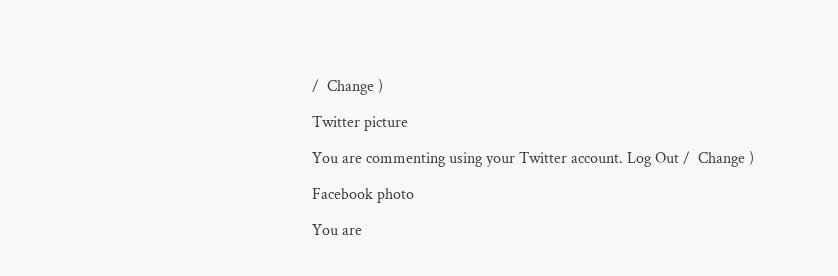/  Change )

Twitter picture

You are commenting using your Twitter account. Log Out /  Change )

Facebook photo

You are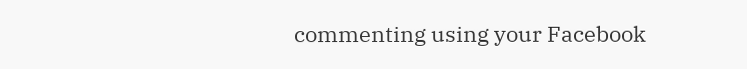commenting using your Facebook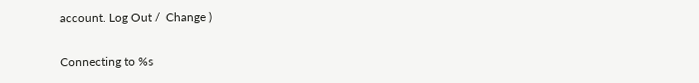account. Log Out /  Change )

Connecting to %s